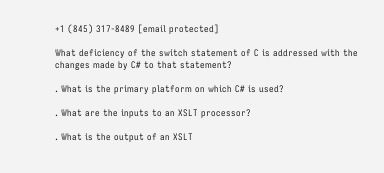+1 (845) 317-8489 [email protected]

What deficiency of the switch statement of C is addressed with the
changes made by C# to that statement?

. What is the primary platform on which C# is used?

. What are the inputs to an XSLT processor?

. What is the output of an XSLT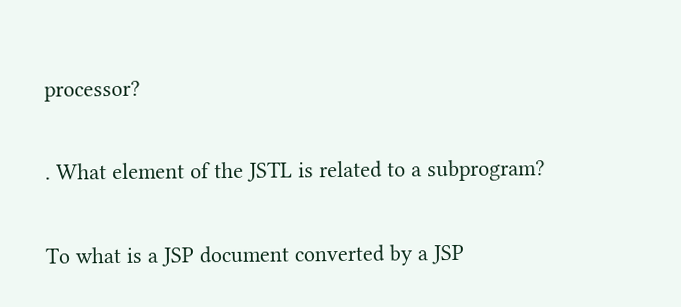processor?

. What element of the JSTL is related to a subprogram?

To what is a JSP document converted by a JSP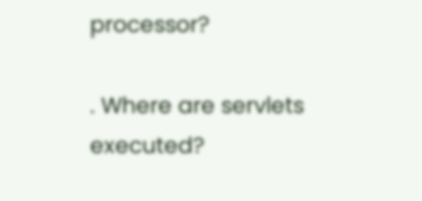processor?

. Where are servlets executed?